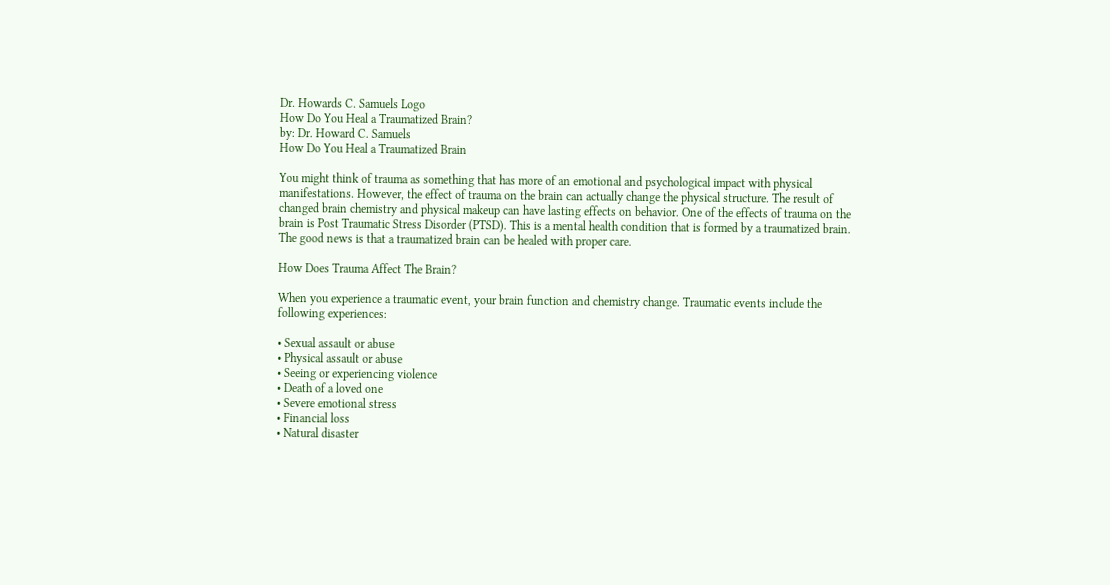Dr. Howards C. Samuels Logo
How Do You Heal a Traumatized Brain?
by: Dr. Howard C. Samuels
How Do You Heal a Traumatized Brain

You might think of trauma as something that has more of an emotional and psychological impact with physical manifestations. However, the effect of trauma on the brain can actually change the physical structure. The result of changed brain chemistry and physical makeup can have lasting effects on behavior. One of the effects of trauma on the brain is Post Traumatic Stress Disorder (PTSD). This is a mental health condition that is formed by a traumatized brain. The good news is that a traumatized brain can be healed with proper care.

How Does Trauma Affect The Brain?

When you experience a traumatic event, your brain function and chemistry change. Traumatic events include the following experiences:

• Sexual assault or abuse
• Physical assault or abuse
• Seeing or experiencing violence
• Death of a loved one
• Severe emotional stress
• Financial loss
• Natural disaster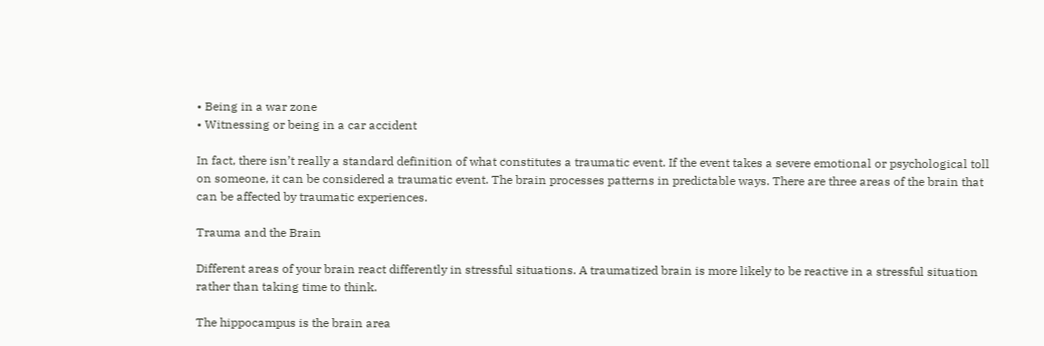• Being in a war zone
• Witnessing or being in a car accident

In fact, there isn’t really a standard definition of what constitutes a traumatic event. If the event takes a severe emotional or psychological toll on someone, it can be considered a traumatic event. The brain processes patterns in predictable ways. There are three areas of the brain that can be affected by traumatic experiences.

Trauma and the Brain

Different areas of your brain react differently in stressful situations. A traumatized brain is more likely to be reactive in a stressful situation rather than taking time to think.

The hippocampus is the brain area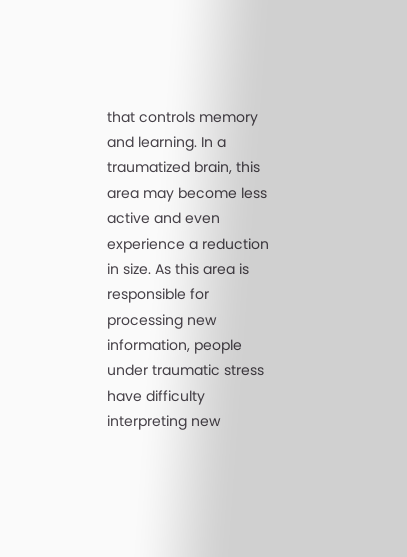that controls memory and learning. In a traumatized brain, this area may become less active and even experience a reduction in size. As this area is responsible for processing new information, people under traumatic stress have difficulty interpreting new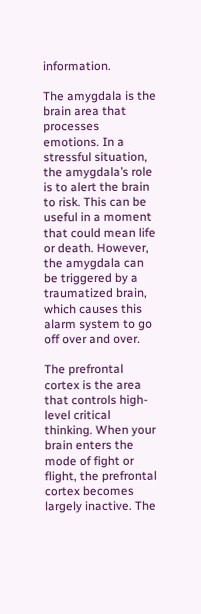information.

The amygdala is the brain area that processes emotions. In a stressful situation, the amygdala’s role is to alert the brain to risk. This can be useful in a moment that could mean life or death. However, the amygdala can be triggered by a traumatized brain, which causes this alarm system to go off over and over.

The prefrontal cortex is the area that controls high-level critical thinking. When your brain enters the mode of fight or flight, the prefrontal cortex becomes largely inactive. The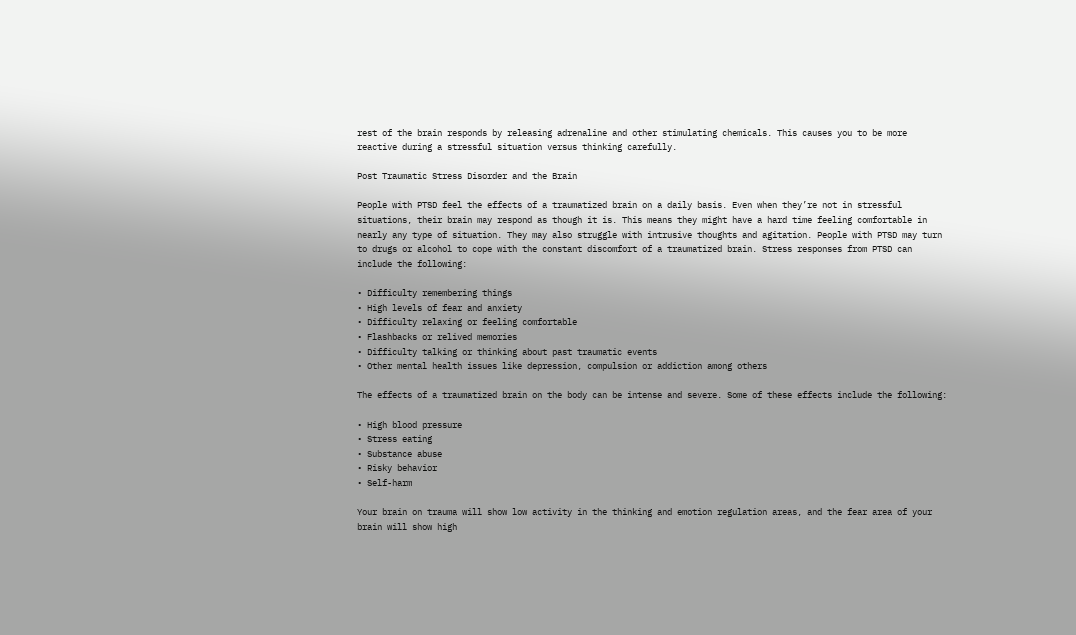rest of the brain responds by releasing adrenaline and other stimulating chemicals. This causes you to be more reactive during a stressful situation versus thinking carefully.

Post Traumatic Stress Disorder and the Brain

People with PTSD feel the effects of a traumatized brain on a daily basis. Even when they’re not in stressful situations, their brain may respond as though it is. This means they might have a hard time feeling comfortable in nearly any type of situation. They may also struggle with intrusive thoughts and agitation. People with PTSD may turn to drugs or alcohol to cope with the constant discomfort of a traumatized brain. Stress responses from PTSD can include the following:

• Difficulty remembering things
• High levels of fear and anxiety
• Difficulty relaxing or feeling comfortable
• Flashbacks or relived memories
• Difficulty talking or thinking about past traumatic events
• Other mental health issues like depression, compulsion or addiction among others

The effects of a traumatized brain on the body can be intense and severe. Some of these effects include the following:

• High blood pressure
• Stress eating
• Substance abuse
• Risky behavior
• Self-harm

Your brain on trauma will show low activity in the thinking and emotion regulation areas, and the fear area of your brain will show high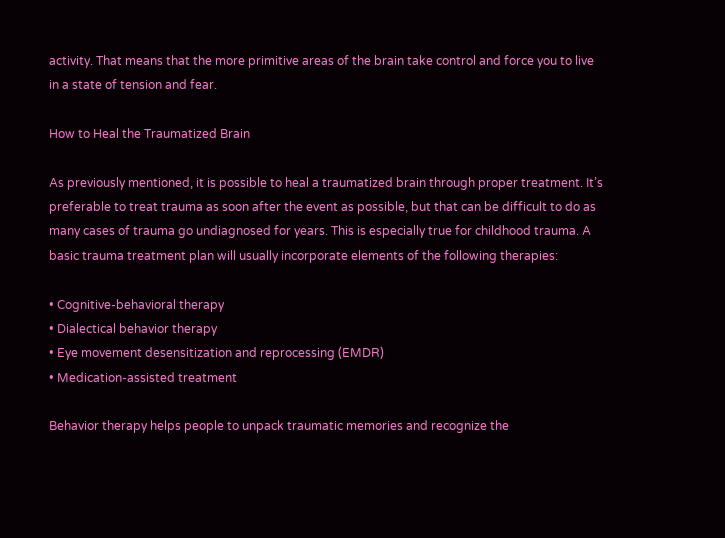activity. That means that the more primitive areas of the brain take control and force you to live in a state of tension and fear.

How to Heal the Traumatized Brain

As previously mentioned, it is possible to heal a traumatized brain through proper treatment. It’s preferable to treat trauma as soon after the event as possible, but that can be difficult to do as many cases of trauma go undiagnosed for years. This is especially true for childhood trauma. A basic trauma treatment plan will usually incorporate elements of the following therapies:

• Cognitive-behavioral therapy
• Dialectical behavior therapy
• Eye movement desensitization and reprocessing (EMDR)
• Medication-assisted treatment

Behavior therapy helps people to unpack traumatic memories and recognize the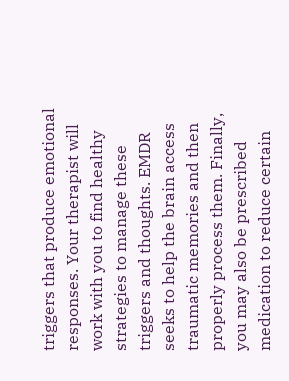triggers that produce emotional responses. Your therapist will work with you to find healthy strategies to manage these triggers and thoughts. EMDR seeks to help the brain access traumatic memories and then properly process them. Finally, you may also be prescribed medication to reduce certain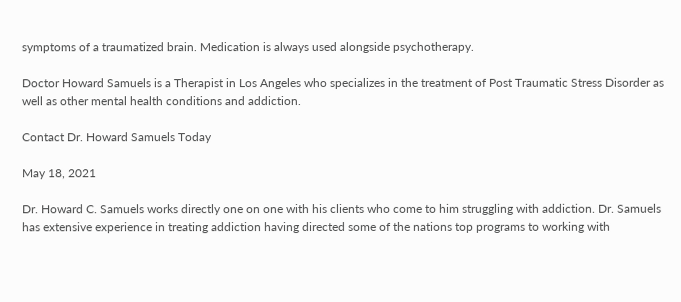symptoms of a traumatized brain. Medication is always used alongside psychotherapy.

Doctor Howard Samuels is a Therapist in Los Angeles who specializes in the treatment of Post Traumatic Stress Disorder as well as other mental health conditions and addiction.

Contact Dr. Howard Samuels Today

May 18, 2021

Dr. Howard C. Samuels works directly one on one with his clients who come to him struggling with addiction. Dr. Samuels has extensive experience in treating addiction having directed some of the nations top programs to working with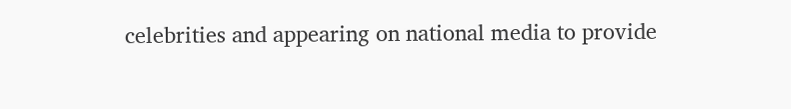celebrities and appearing on national media to provide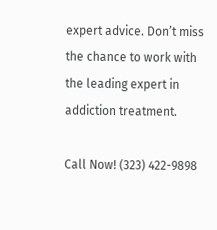expert advice. Don’t miss the chance to work with the leading expert in addiction treatment.

Call Now! (323) 422-9898